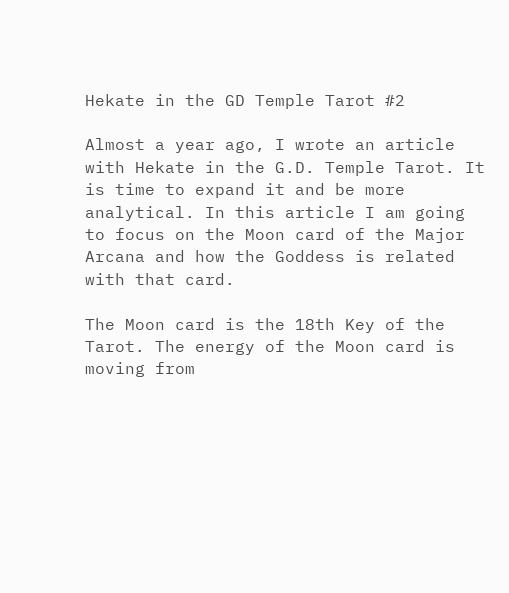Hekate in the GD Temple Tarot #2

Almost a year ago, I wrote an article with Hekate in the G.D. Temple Tarot. It is time to expand it and be more analytical. In this article I am going to focus on the Moon card of the Major Arcana and how the Goddess is related with that card.

The Moon card is the 18th Key of the Tarot. The energy of the Moon card is moving from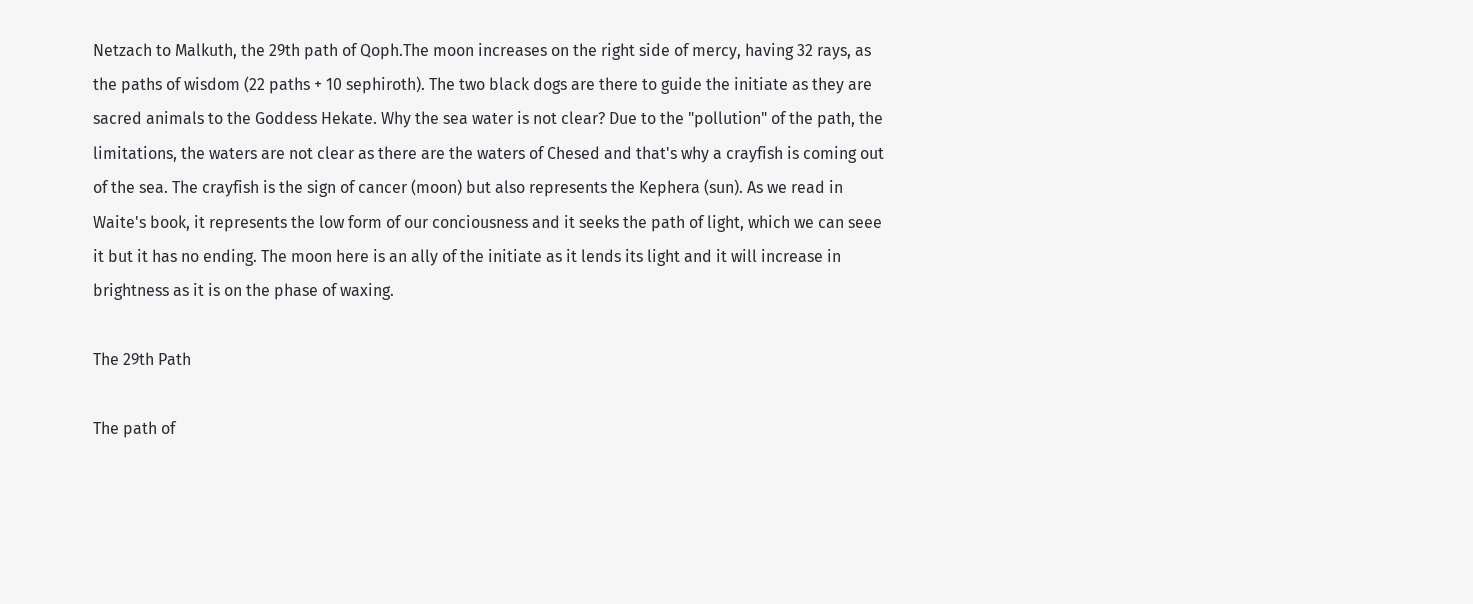Netzach to Malkuth, the 29th path of Qoph.The moon increases on the right side of mercy, having 32 rays, as the paths of wisdom (22 paths + 10 sephiroth). The two black dogs are there to guide the initiate as they are sacred animals to the Goddess Hekate. Why the sea water is not clear? Due to the "pollution" of the path, the limitations, the waters are not clear as there are the waters of Chesed and that's why a crayfish is coming out of the sea. The crayfish is the sign of cancer (moon) but also represents the Kephera (sun). As we read in Waite's book, it represents the low form of our conciousness and it seeks the path of light, which we can seee it but it has no ending. The moon here is an ally of the initiate as it lends its light and it will increase in brightness as it is on the phase of waxing.

The 29th Path

The path of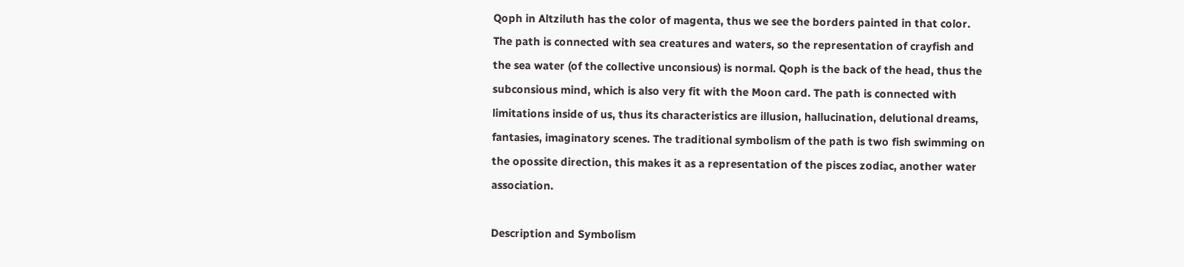Qoph in Altziluth has the color of magenta, thus we see the borders painted in that color. The path is connected with sea creatures and waters, so the representation of crayfish and the sea water (of the collective unconsious) is normal. Qoph is the back of the head, thus the subconsious mind, which is also very fit with the Moon card. The path is connected with limitations inside of us, thus its characteristics are illusion, hallucination, delutional dreams, fantasies, imaginatory scenes. The traditional symbolism of the path is two fish swimming on the opossite direction, this makes it as a representation of the pisces zodiac, another water association.

Description and Symbolism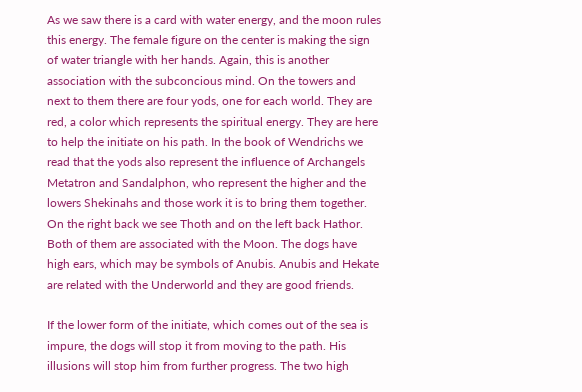As we saw there is a card with water energy, and the moon rules this energy. The female figure on the center is making the sign of water triangle with her hands. Again, this is another association with the subconcious mind. On the towers and next to them there are four yods, one for each world. They are red, a color which represents the spiritual energy. They are here to help the initiate on his path. In the book of Wendrichs we read that the yods also represent the influence of Archangels Metatron and Sandalphon, who represent the higher and the lowers Shekinahs and those work it is to bring them together. On the right back we see Thoth and on the left back Hathor. Both of them are associated with the Moon. The dogs have high ears, which may be symbols of Anubis. Anubis and Hekate are related with the Underworld and they are good friends.

If the lower form of the initiate, which comes out of the sea is impure, the dogs will stop it from moving to the path. His illusions will stop him from further progress. The two high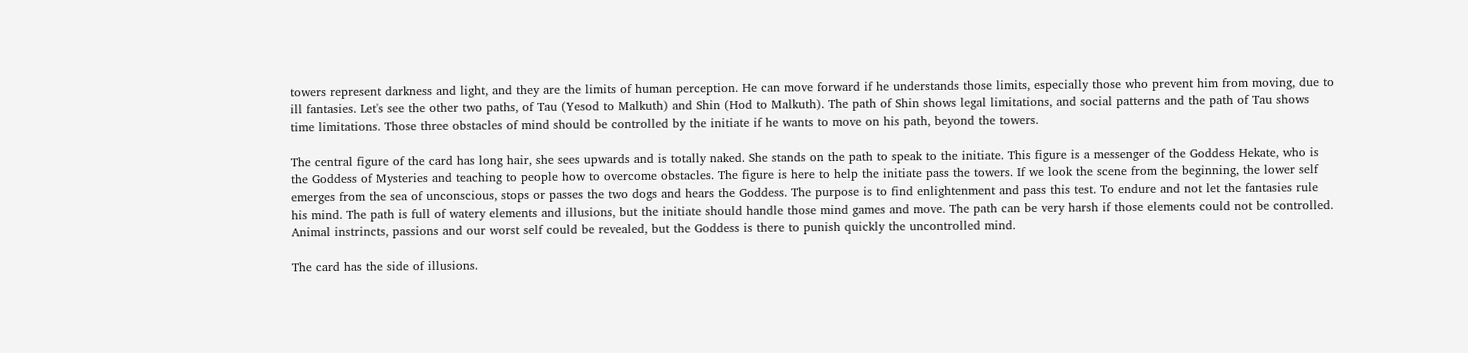towers represent darkness and light, and they are the limits of human perception. He can move forward if he understands those limits, especially those who prevent him from moving, due to ill fantasies. Let's see the other two paths, of Tau (Yesod to Malkuth) and Shin (Hod to Malkuth). The path of Shin shows legal limitations, and social patterns and the path of Tau shows time limitations. Those three obstacles of mind should be controlled by the initiate if he wants to move on his path, beyond the towers.

The central figure of the card has long hair, she sees upwards and is totally naked. She stands on the path to speak to the initiate. This figure is a messenger of the Goddess Hekate, who is the Goddess of Mysteries and teaching to people how to overcome obstacles. The figure is here to help the initiate pass the towers. If we look the scene from the beginning, the lower self emerges from the sea of unconscious, stops or passes the two dogs and hears the Goddess. The purpose is to find enlightenment and pass this test. To endure and not let the fantasies rule his mind. The path is full of watery elements and illusions, but the initiate should handle those mind games and move. The path can be very harsh if those elements could not be controlled. Animal instrincts, passions and our worst self could be revealed, but the Goddess is there to punish quickly the uncontrolled mind.

The card has the side of illusions.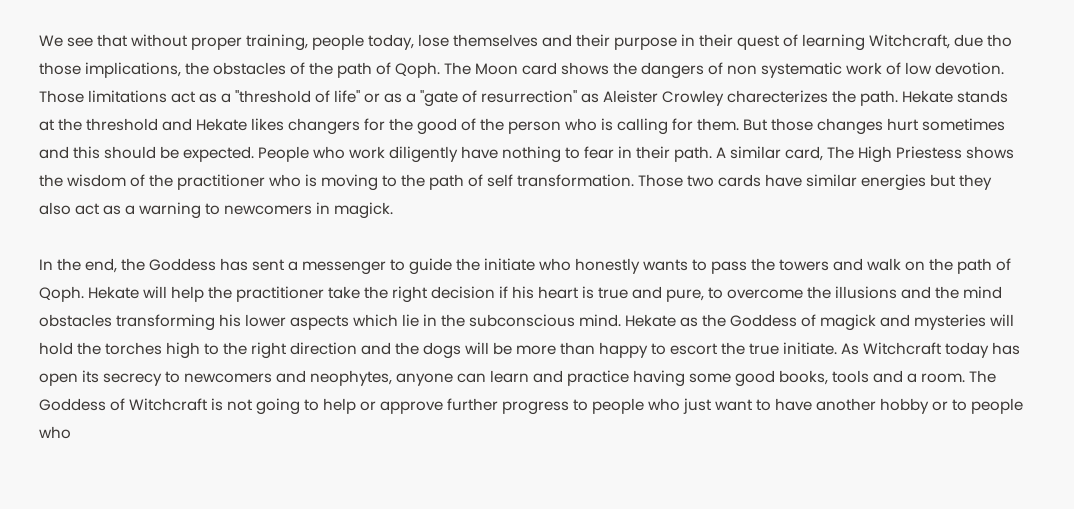We see that without proper training, people today, lose themselves and their purpose in their quest of learning Witchcraft, due tho those implications, the obstacles of the path of Qoph. The Moon card shows the dangers of non systematic work of low devotion. Those limitations act as a "threshold of life" or as a "gate of resurrection" as Aleister Crowley charecterizes the path. Hekate stands at the threshold and Hekate likes changers for the good of the person who is calling for them. But those changes hurt sometimes and this should be expected. People who work diligently have nothing to fear in their path. A similar card, The High Priestess shows the wisdom of the practitioner who is moving to the path of self transformation. Those two cards have similar energies but they also act as a warning to newcomers in magick.

In the end, the Goddess has sent a messenger to guide the initiate who honestly wants to pass the towers and walk on the path of Qoph. Hekate will help the practitioner take the right decision if his heart is true and pure, to overcome the illusions and the mind obstacles transforming his lower aspects which lie in the subconscious mind. Hekate as the Goddess of magick and mysteries will hold the torches high to the right direction and the dogs will be more than happy to escort the true initiate. As Witchcraft today has open its secrecy to newcomers and neophytes, anyone can learn and practice having some good books, tools and a room. The Goddess of Witchcraft is not going to help or approve further progress to people who just want to have another hobby or to people who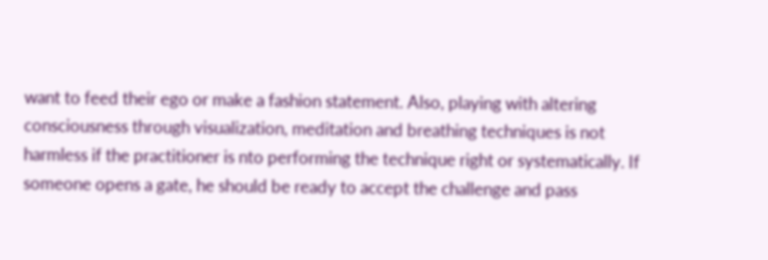want to feed their ego or make a fashion statement. Also, playing with altering consciousness through visualization, meditation and breathing techniques is not harmless if the practitioner is nto performing the technique right or systematically. If someone opens a gate, he should be ready to accept the challenge and pass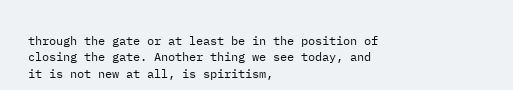through the gate or at least be in the position of closing the gate. Another thing we see today, and it is not new at all, is spiritism,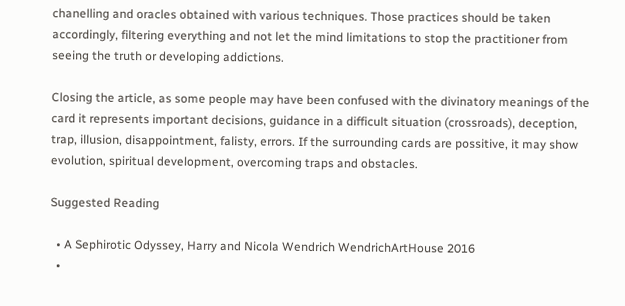chanelling and oracles obtained with various techniques. Those practices should be taken accordingly, filtering everything and not let the mind limitations to stop the practitioner from seeing the truth or developing addictions.

Closing the article, as some people may have been confused with the divinatory meanings of the card it represents important decisions, guidance in a difficult situation (crossroads), deception, trap, illusion, disappointment, falisty, errors. If the surrounding cards are possitive, it may show evolution, spiritual development, overcoming traps and obstacles.

Suggested Reading

  • A Sephirotic Odyssey, Harry and Nicola Wendrich WendrichArtHouse 2016
  •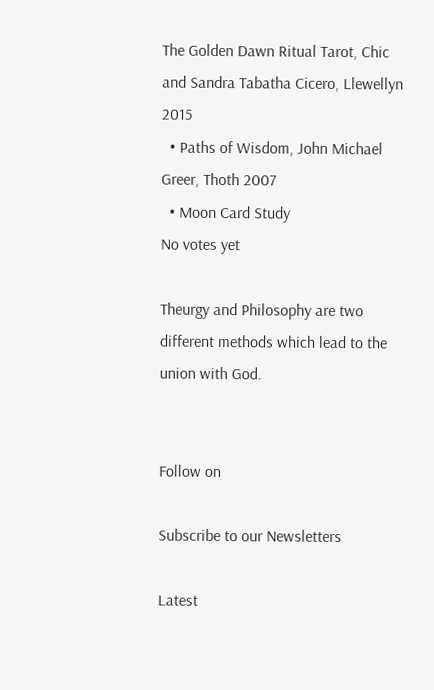The Golden Dawn Ritual Tarot, Chic and Sandra Tabatha Cicero, Llewellyn 2015
  • Paths of Wisdom, John Michael Greer, Thoth 2007
  • Moon Card Study
No votes yet

Theurgy and Philosophy are two different methods which lead to the union with God.


Follow on

Subscribe to our Newsletters

Latest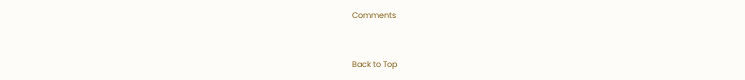Comments


Back to Top